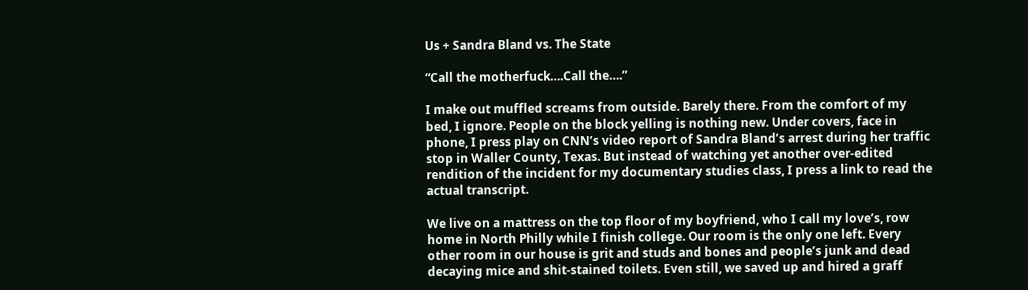Us + Sandra Bland vs. The State

“Call the motherfuck….Call the….”

I make out muffled screams from outside. Barely there. From the comfort of my bed, I ignore. People on the block yelling is nothing new. Under covers, face in phone, I press play on CNN’s video report of Sandra Bland’s arrest during her traffic stop in Waller County, Texas. But instead of watching yet another over-edited rendition of the incident for my documentary studies class, I press a link to read the actual transcript.

We live on a mattress on the top floor of my boyfriend, who I call my love’s, row home in North Philly while I finish college. Our room is the only one left. Every other room in our house is grit and studs and bones and people’s junk and dead decaying mice and shit-stained toilets. Even still, we saved up and hired a graff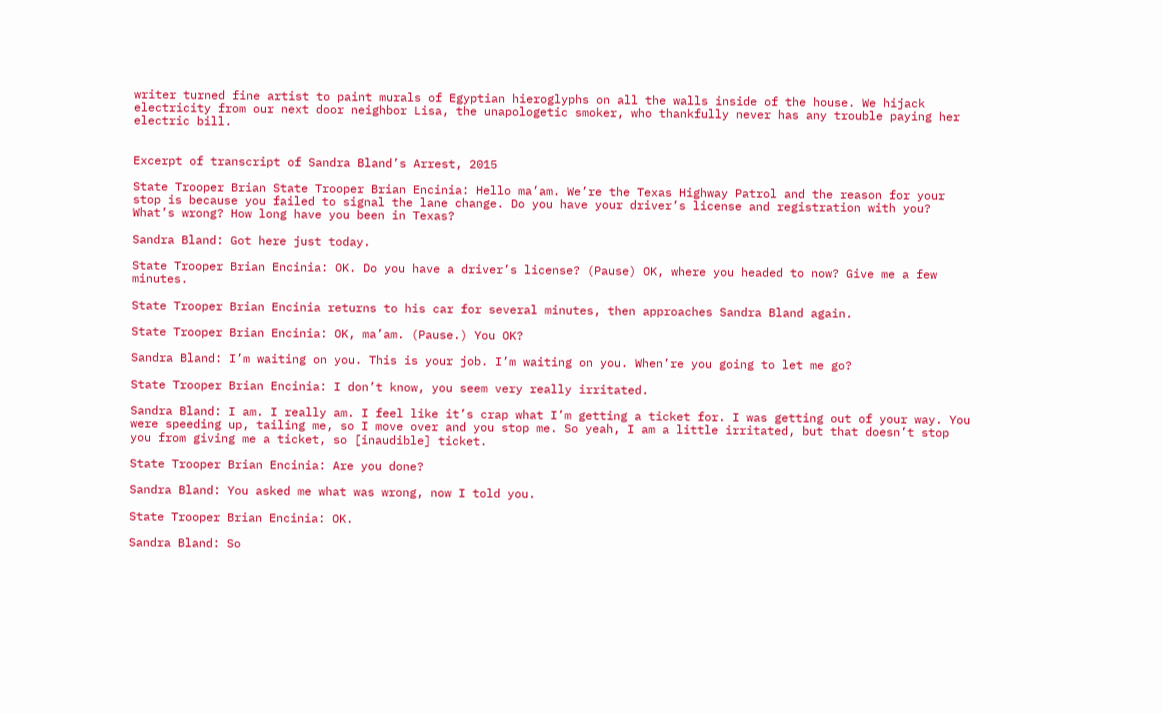writer turned fine artist to paint murals of Egyptian hieroglyphs on all the walls inside of the house. We hijack electricity from our next door neighbor Lisa, the unapologetic smoker, who thankfully never has any trouble paying her electric bill.


Excerpt of transcript of Sandra Bland’s Arrest, 2015

State Trooper Brian State Trooper Brian Encinia: Hello ma’am. We’re the Texas Highway Patrol and the reason for your stop is because you failed to signal the lane change. Do you have your driver’s license and registration with you? What’s wrong? How long have you been in Texas?

Sandra Bland: Got here just today.

State Trooper Brian Encinia: OK. Do you have a driver’s license? (Pause) OK, where you headed to now? Give me a few minutes.

State Trooper Brian Encinia returns to his car for several minutes, then approaches Sandra Bland again.

State Trooper Brian Encinia: OK, ma’am. (Pause.) You OK?

Sandra Bland: I’m waiting on you. This is your job. I’m waiting on you. When’re you going to let me go?

State Trooper Brian Encinia: I don’t know, you seem very really irritated.

Sandra Bland: I am. I really am. I feel like it’s crap what I’m getting a ticket for. I was getting out of your way. You were speeding up, tailing me, so I move over and you stop me. So yeah, I am a little irritated, but that doesn’t stop you from giving me a ticket, so [inaudible] ticket.

State Trooper Brian Encinia: Are you done?

Sandra Bland: You asked me what was wrong, now I told you.

State Trooper Brian Encinia: OK.

Sandra Bland: So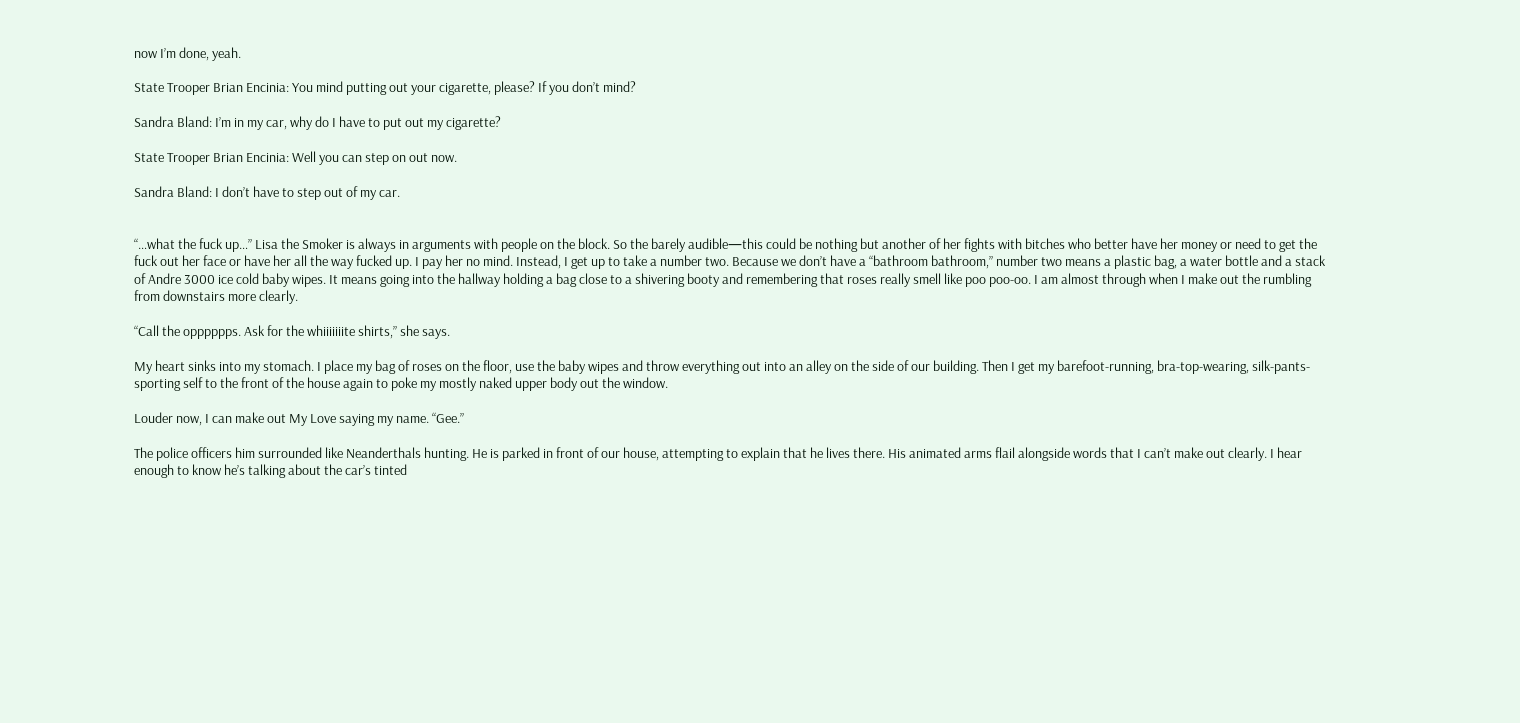now I’m done, yeah.

State Trooper Brian Encinia: You mind putting out your cigarette, please? If you don’t mind?

Sandra Bland: I’m in my car, why do I have to put out my cigarette?

State Trooper Brian Encinia: Well you can step on out now.

Sandra Bland: I don’t have to step out of my car.


“…what the fuck up…” Lisa the Smoker is always in arguments with people on the block. So the barely audible—this could be nothing but another of her fights with bitches who better have her money or need to get the fuck out her face or have her all the way fucked up. I pay her no mind. Instead, I get up to take a number two. Because we don’t have a “bathroom bathroom,” number two means a plastic bag, a water bottle and a stack of Andre 3000 ice cold baby wipes. It means going into the hallway holding a bag close to a shivering booty and remembering that roses really smell like poo poo-oo. I am almost through when I make out the rumbling from downstairs more clearly.

“Call the opppppps. Ask for the whiiiiiiite shirts,” she says.

My heart sinks into my stomach. I place my bag of roses on the floor, use the baby wipes and throw everything out into an alley on the side of our building. Then I get my barefoot-running, bra-top-wearing, silk-pants-sporting self to the front of the house again to poke my mostly naked upper body out the window.

Louder now, I can make out My Love saying my name. “Gee.”

The police officers him surrounded like Neanderthals hunting. He is parked in front of our house, attempting to explain that he lives there. His animated arms flail alongside words that I can’t make out clearly. I hear enough to know he’s talking about the car’s tinted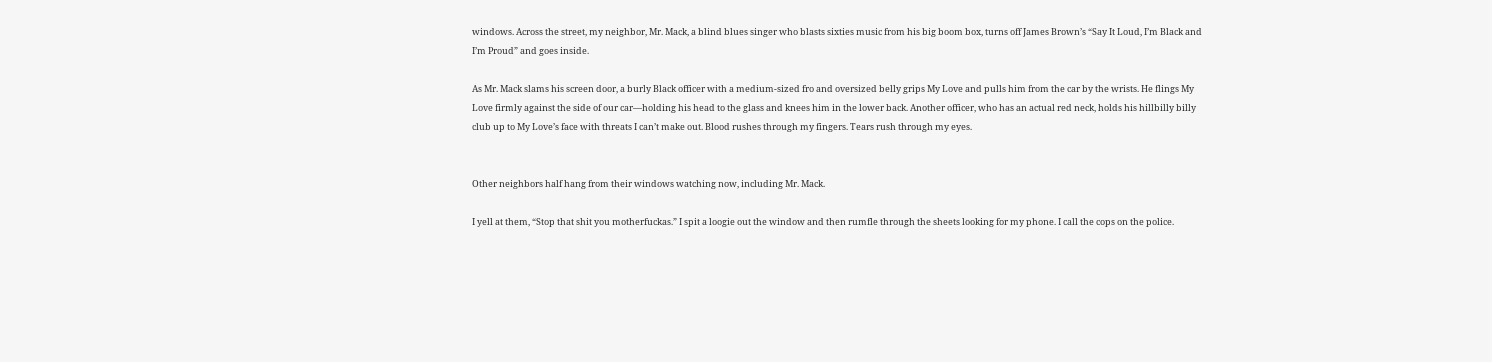windows. Across the street, my neighbor, Mr. Mack, a blind blues singer who blasts sixties music from his big boom box, turns off James Brown’s “Say It Loud, I’m Black and I’m Proud” and goes inside.

As Mr. Mack slams his screen door, a burly Black officer with a medium-sized fro and oversized belly grips My Love and pulls him from the car by the wrists. He flings My Love firmly against the side of our car—holding his head to the glass and knees him in the lower back. Another officer, who has an actual red neck, holds his hillbilly billy club up to My Love’s face with threats I can’t make out. Blood rushes through my fingers. Tears rush through my eyes.


Other neighbors half hang from their windows watching now, including Mr. Mack.

I yell at them, “Stop that shit you motherfuckas.” I spit a loogie out the window and then rumfle through the sheets looking for my phone. I call the cops on the police.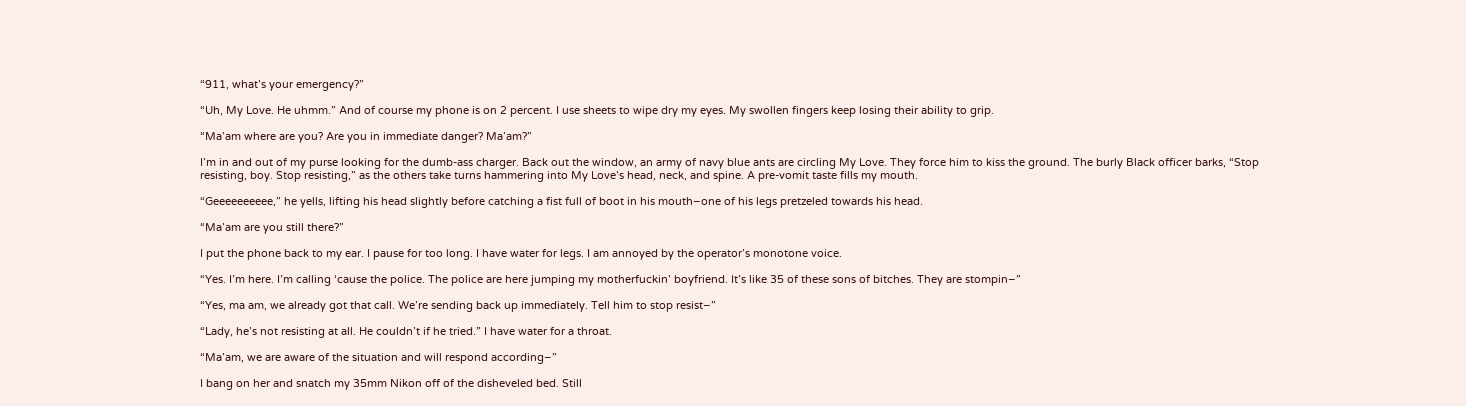“911, what’s your emergency?”

“Uh, My Love. He uhmm.” And of course my phone is on 2 percent. I use sheets to wipe dry my eyes. My swollen fingers keep losing their ability to grip.

“Ma’am where are you? Are you in immediate danger? Ma’am?”

I’m in and out of my purse looking for the dumb-ass charger. Back out the window, an army of navy blue ants are circling My Love. They force him to kiss the ground. The burly Black officer barks, “Stop resisting, boy. Stop resisting,” as the others take turns hammering into My Love’s head, neck, and spine. A pre-vomit taste fills my mouth.

“Geeeeeeeeee,” he yells, lifting his head slightly before catching a fist full of boot in his mouth–one of his legs pretzeled towards his head.

“Ma’am are you still there?”

I put the phone back to my ear. I pause for too long. I have water for legs. I am annoyed by the operator’s monotone voice.

“Yes. I’m here. I’m calling ‘cause the police. The police are here jumping my motherfuckin’ boyfriend. It’s like 35 of these sons of bitches. They are stompin–”

“Yes, ma am, we already got that call. We’re sending back up immediately. Tell him to stop resist–”

“Lady, he’s not resisting at all. He couldn’t if he tried.” I have water for a throat.

“Ma’am, we are aware of the situation and will respond according–”

I bang on her and snatch my 35mm Nikon off of the disheveled bed. Still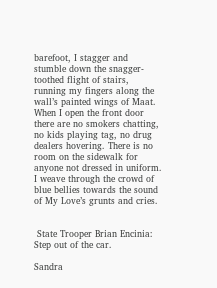barefoot, I stagger and stumble down the snagger-toothed flight of stairs, running my fingers along the wall’s painted wings of Maat. When I open the front door there are no smokers chatting, no kids playing tag, no drug dealers hovering. There is no room on the sidewalk for anyone not dressed in uniform. I weave through the crowd of blue bellies towards the sound of My Love’s grunts and cries.


 State Trooper Brian Encinia: Step out of the car.

Sandra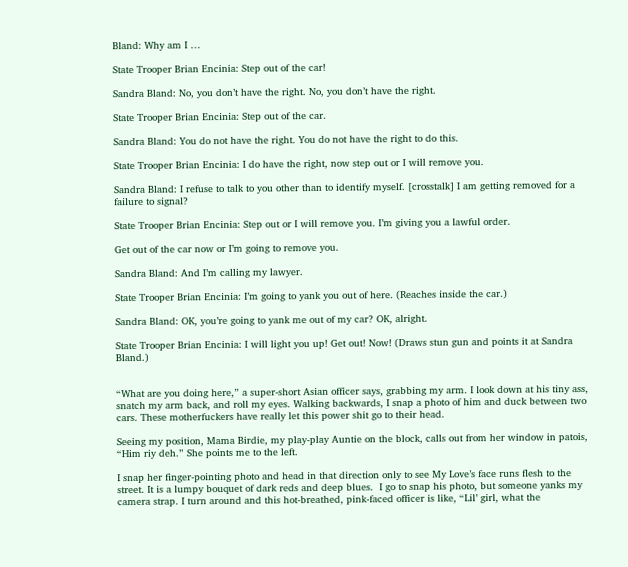Bland: Why am I …

State Trooper Brian Encinia: Step out of the car!

Sandra Bland: No, you don’t have the right. No, you don’t have the right.

State Trooper Brian Encinia: Step out of the car.

Sandra Bland: You do not have the right. You do not have the right to do this.

State Trooper Brian Encinia: I do have the right, now step out or I will remove you.

Sandra Bland: I refuse to talk to you other than to identify myself. [crosstalk] I am getting removed for a failure to signal?

State Trooper Brian Encinia: Step out or I will remove you. I’m giving you a lawful order.

Get out of the car now or I’m going to remove you.

Sandra Bland: And I’m calling my lawyer.

State Trooper Brian Encinia: I’m going to yank you out of here. (Reaches inside the car.)

Sandra Bland: OK, you’re going to yank me out of my car? OK, alright.

State Trooper Brian Encinia: I will light you up! Get out! Now! (Draws stun gun and points it at Sandra Bland.)


“What are you doing here,” a super-short Asian officer says, grabbing my arm. I look down at his tiny ass, snatch my arm back, and roll my eyes. Walking backwards, I snap a photo of him and duck between two cars. These motherfuckers have really let this power shit go to their head.

Seeing my position, Mama Birdie, my play-play Auntie on the block, calls out from her window in patois, “Him riy deh.” She points me to the left.

I snap her finger-pointing photo and head in that direction only to see My Love’s face runs flesh to the street. It is a lumpy bouquet of dark reds and deep blues.  I go to snap his photo, but someone yanks my camera strap. I turn around and this hot-breathed, pink-faced officer is like, “Lil’ girl, what the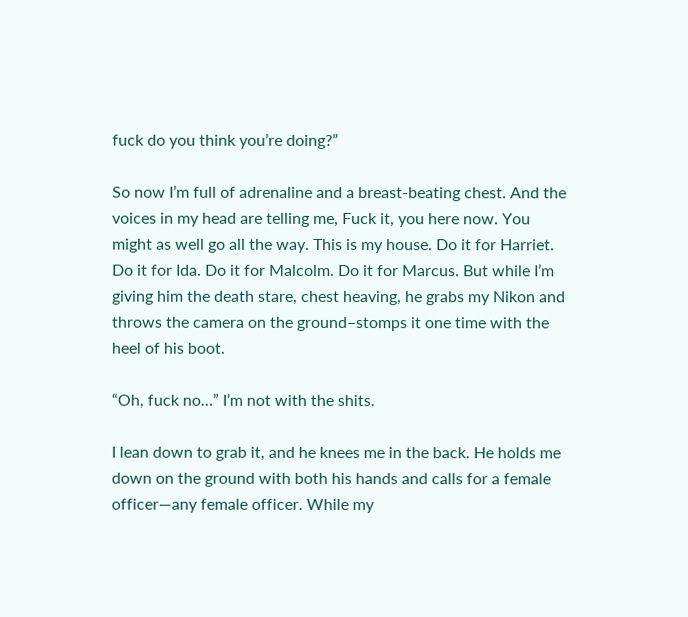fuck do you think you’re doing?”

So now I’m full of adrenaline and a breast-beating chest. And the voices in my head are telling me, Fuck it, you here now. You might as well go all the way. This is my house. Do it for Harriet. Do it for Ida. Do it for Malcolm. Do it for Marcus. But while I’m giving him the death stare, chest heaving, he grabs my Nikon and throws the camera on the ground–stomps it one time with the heel of his boot.

“Oh, fuck no…” I’m not with the shits.

I lean down to grab it, and he knees me in the back. He holds me down on the ground with both his hands and calls for a female officer—any female officer. While my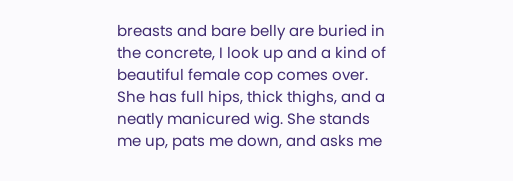breasts and bare belly are buried in the concrete, I look up and a kind of beautiful female cop comes over. She has full hips, thick thighs, and a neatly manicured wig. She stands me up, pats me down, and asks me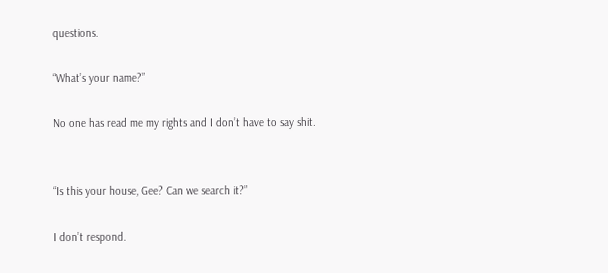questions.

“What’s your name?”

No one has read me my rights and I don’t have to say shit.


“Is this your house, Gee? Can we search it?”

I don’t respond.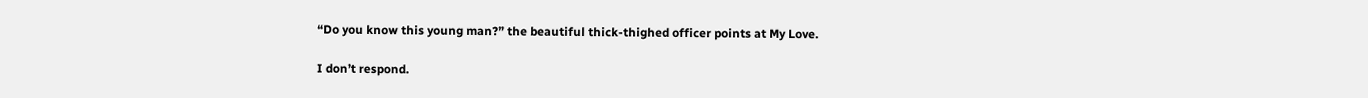“Do you know this young man?” the beautiful thick-thighed officer points at My Love.

I don’t respond.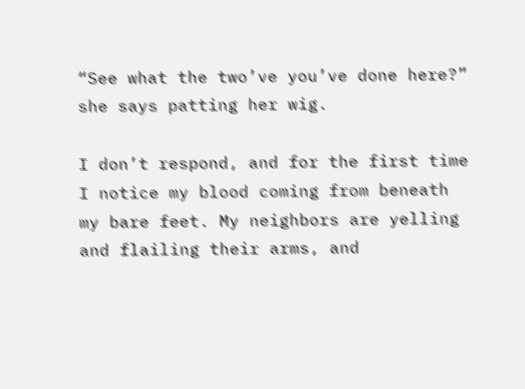“See what the two’ve you’ve done here?” she says patting her wig.

I don’t respond, and for the first time I notice my blood coming from beneath my bare feet. My neighbors are yelling and flailing their arms, and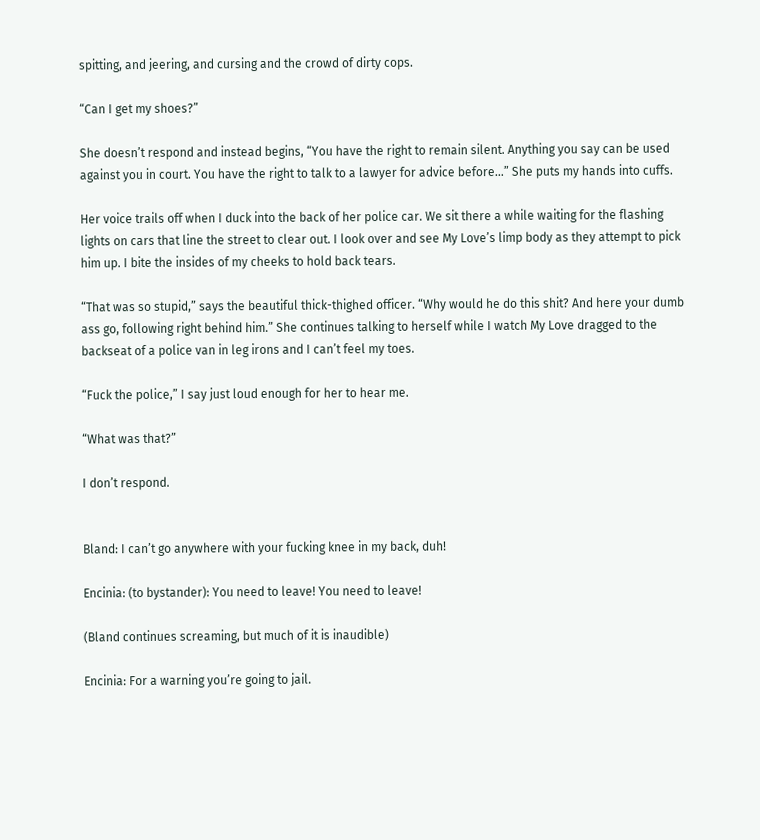spitting, and jeering, and cursing and the crowd of dirty cops.

“Can I get my shoes?”

She doesn’t respond and instead begins, “You have the right to remain silent. Anything you say can be used against you in court. You have the right to talk to a lawyer for advice before…” She puts my hands into cuffs.

Her voice trails off when I duck into the back of her police car. We sit there a while waiting for the flashing lights on cars that line the street to clear out. I look over and see My Love’s limp body as they attempt to pick him up. I bite the insides of my cheeks to hold back tears.

“That was so stupid,” says the beautiful thick-thighed officer. “Why would he do this shit? And here your dumb ass go, following right behind him.” She continues talking to herself while I watch My Love dragged to the backseat of a police van in leg irons and I can’t feel my toes.

“Fuck the police,” I say just loud enough for her to hear me.

“What was that?”

I don’t respond.


Bland: I can’t go anywhere with your fucking knee in my back, duh!

Encinia: (to bystander): You need to leave! You need to leave!

(Bland continues screaming, but much of it is inaudible)

Encinia: For a warning you’re going to jail.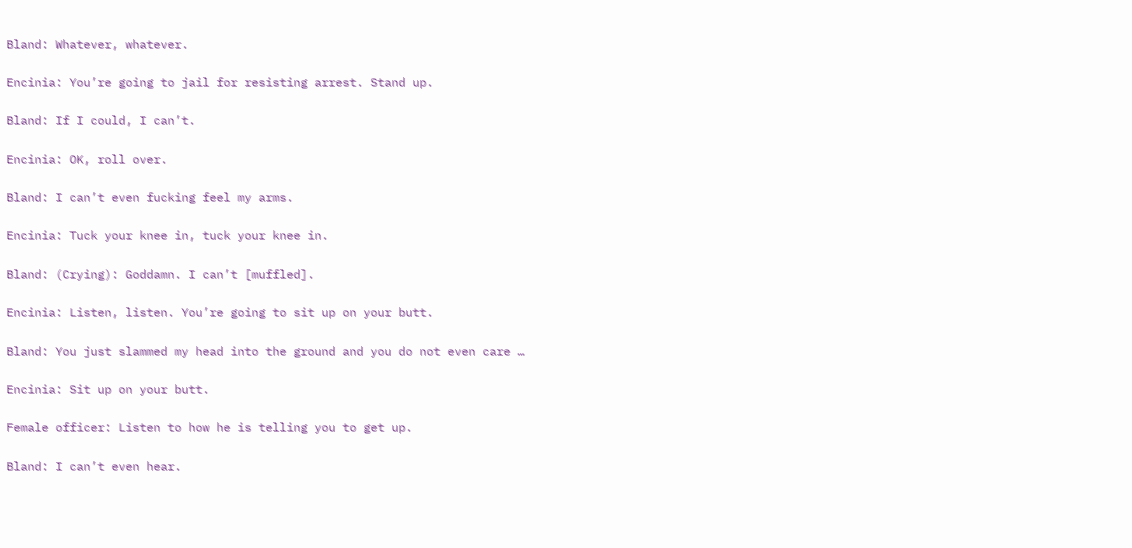Bland: Whatever, whatever.

Encinia: You’re going to jail for resisting arrest. Stand up.

Bland: If I could, I can’t.

Encinia: OK, roll over.

Bland: I can’t even fucking feel my arms.

Encinia: Tuck your knee in, tuck your knee in.

Bland: (Crying): Goddamn. I can’t [muffled].

Encinia: Listen, listen. You’re going to sit up on your butt.

Bland: You just slammed my head into the ground and you do not even care …

Encinia: Sit up on your butt.

Female officer: Listen to how he is telling you to get up.

Bland: I can’t even hear.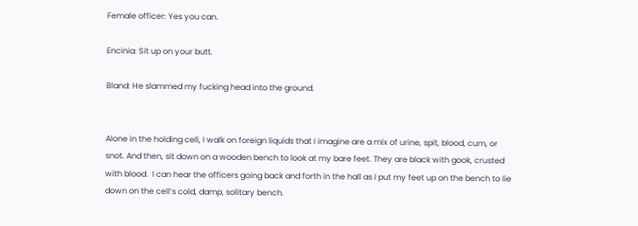Female officer: Yes you can.

Encinia: Sit up on your butt.

Bland: He slammed my fucking head into the ground.


Alone in the holding cell, I walk on foreign liquids that I imagine are a mix of urine, spit, blood, cum, or snot. And then, sit down on a wooden bench to look at my bare feet. They are black with gook, crusted with blood.  I can hear the officers going back and forth in the hall as I put my feet up on the bench to lie down on the cell’s cold, damp, solitary bench.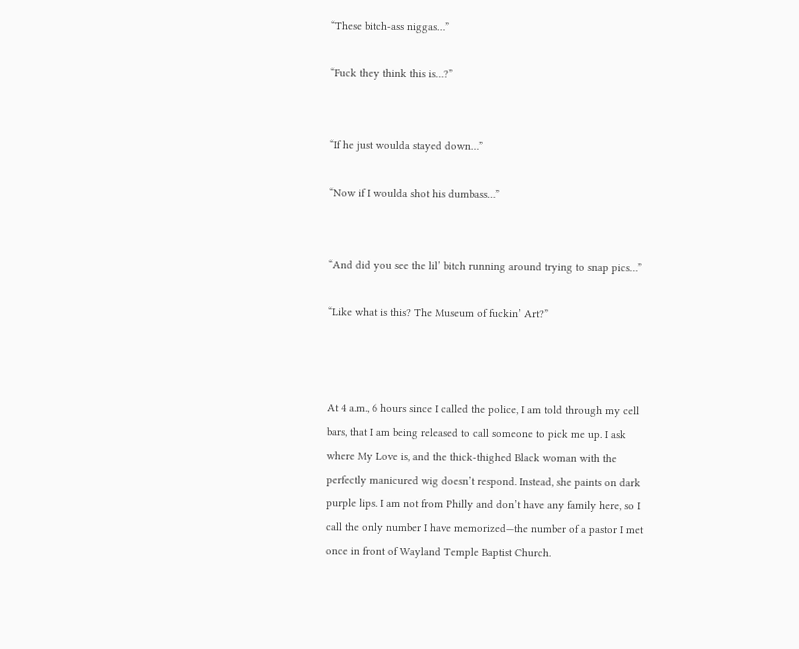“These bitch-ass niggas…”

“Fuck they think this is…?”


“If he just woulda stayed down…”

“Now if I woulda shot his dumbass…”


“And did you see the lil’ bitch running around trying to snap pics…”

“Like what is this? The Museum of fuckin’ Art?”



At 4 a.m., 6 hours since I called the police, I am told through my cell bars, that I am being released to call someone to pick me up. I ask where My Love is, and the thick-thighed Black woman with the perfectly manicured wig doesn’t respond. Instead, she paints on dark purple lips. I am not from Philly and don’t have any family here, so I call the only number I have memorized—the number of a pastor I met once in front of Wayland Temple Baptist Church.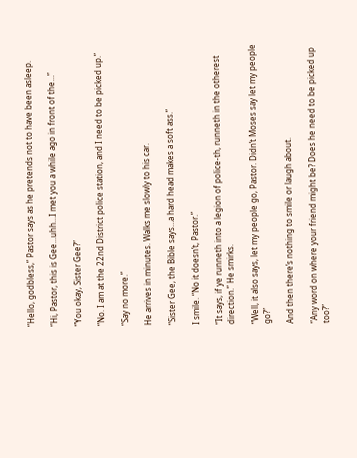“Hello, godbless,” Pastor says as he pretends not to have been asleep.

“Hi, Pastor, this is Gee…uhh…I met you a while ago in front of the…”

“You okay, Sister Gee?”

“No. I am at the 22nd District police station, and I need to be picked up.”

“Say no more.”

He arrives in minutes. Walks me slowly to his car.

“Sister Gee, the Bible says…a hard head makes a soft ass.”

I smile. “No it doesn’t, Pastor.”

“It says, if ye runneth into a legion of police-th, runneth in the otherest direction.” He smirks.

“Well, it also says, let my people go, Pastor. Didn’t Moses say let my people go?”

And then there’s nothing to smile or laugh about.

“Any word on where your friend might be? Does he need to be picked up too?”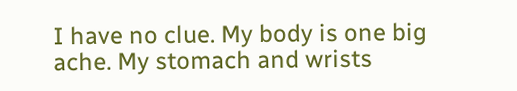I have no clue. My body is one big ache. My stomach and wrists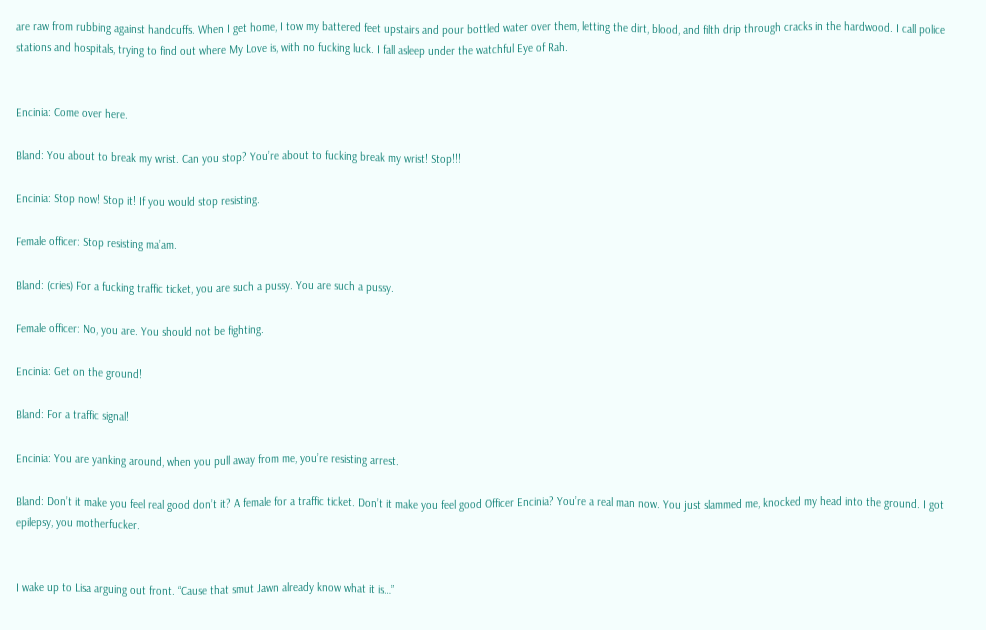are raw from rubbing against handcuffs. When I get home, I tow my battered feet upstairs and pour bottled water over them, letting the dirt, blood, and filth drip through cracks in the hardwood. I call police stations and hospitals, trying to find out where My Love is, with no fucking luck. I fall asleep under the watchful Eye of Rah.


Encinia: Come over here.

Bland: You about to break my wrist. Can you stop? You’re about to fucking break my wrist! Stop!!!

Encinia: Stop now! Stop it! If you would stop resisting.

Female officer: Stop resisting ma’am.

Bland: (cries) For a fucking traffic ticket, you are such a pussy. You are such a pussy.

Female officer: No, you are. You should not be fighting.

Encinia: Get on the ground!

Bland: For a traffic signal!

Encinia: You are yanking around, when you pull away from me, you’re resisting arrest.

Bland: Don’t it make you feel real good don’t it? A female for a traffic ticket. Don’t it make you feel good Officer Encinia? You’re a real man now. You just slammed me, knocked my head into the ground. I got epilepsy, you motherfucker.


I wake up to Lisa arguing out front. “Cause that smut Jawn already know what it is…”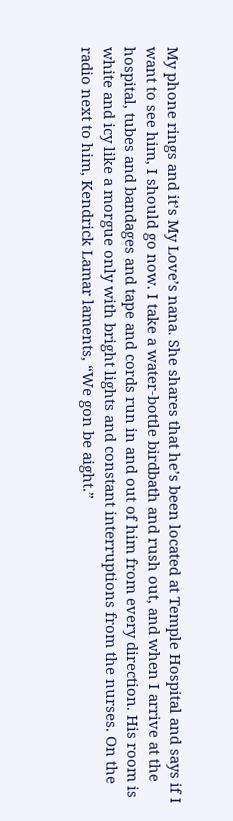My phone rings and it’s My Love’s nana. She shares that he’s been located at Temple Hospital and says if I want to see him, I should go now. I take a water-bottle birdbath and rush out, and when I arrive at the hospital, tubes and bandages and tape and cords run in and out of him from every direction. His room is white and icy like a morgue only with bright lights and constant interruptions from the nurses. On the radio next to him, Kendrick Lamar laments, “We gon be aight.”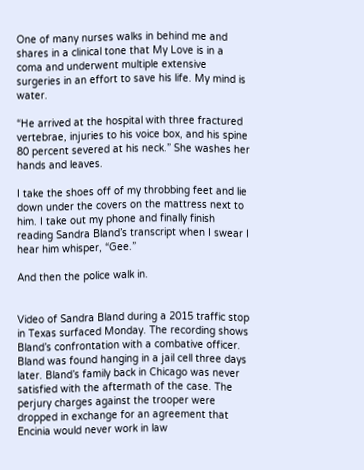One of many nurses walks in behind me and shares in a clinical tone that My Love is in a coma and underwent multiple extensive surgeries in an effort to save his life. My mind is water.

“He arrived at the hospital with three fractured vertebrae, injuries to his voice box, and his spine 80 percent severed at his neck.” She washes her hands and leaves.

I take the shoes off of my throbbing feet and lie down under the covers on the mattress next to him. I take out my phone and finally finish reading Sandra Bland’s transcript when I swear I hear him whisper, “Gee.”

And then the police walk in.


Video of Sandra Bland during a 2015 traffic stop in Texas surfaced Monday. The recording shows Bland’s confrontation with a combative officer. Bland was found hanging in a jail cell three days later. Bland’s family back in Chicago was never satisfied with the aftermath of the case. The perjury charges against the trooper were dropped in exchange for an agreement that Encinia would never work in law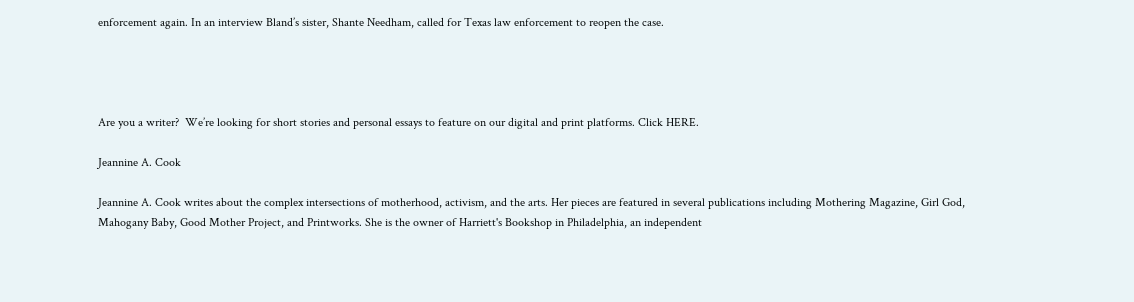enforcement again. In an interview Bland’s sister, Shante Needham, called for Texas law enforcement to reopen the case.




Are you a writer?  We’re looking for short stories and personal essays to feature on our digital and print platforms. Click HERE.

Jeannine A. Cook

Jeannine A. Cook writes about the complex intersections of motherhood, activism, and the arts. Her pieces are featured in several publications including Mothering Magazine, Girl God, Mahogany Baby, Good Mother Project, and Printworks. She is the owner of Harriett's Bookshop in Philadelphia, an independent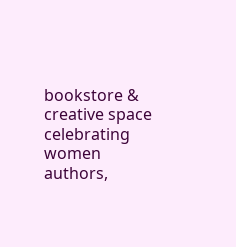bookstore & creative space celebrating women authors,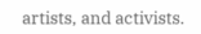artists, and activists.